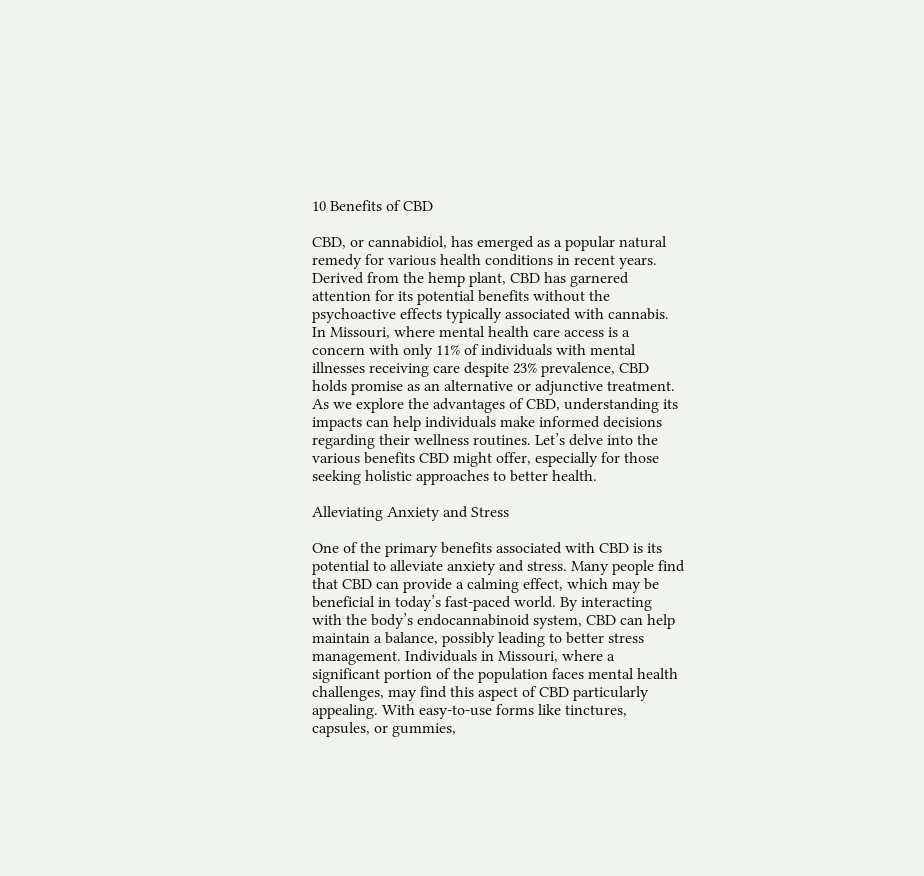10 Benefits of CBD

CBD, or cannabidiol, has emerged as a popular natural remedy for various health conditions in recent years. Derived from the hemp plant, CBD has garnered attention for its potential benefits without the psychoactive effects typically associated with cannabis. In Missouri, where mental health care access is a concern with only 11% of individuals with mental illnesses receiving care despite 23% prevalence, CBD holds promise as an alternative or adjunctive treatment. As we explore the advantages of CBD, understanding its impacts can help individuals make informed decisions regarding their wellness routines. Let’s delve into the various benefits CBD might offer, especially for those seeking holistic approaches to better health.

Alleviating Anxiety and Stress

One of the primary benefits associated with CBD is its potential to alleviate anxiety and stress. Many people find that CBD can provide a calming effect, which may be beneficial in today’s fast-paced world. By interacting with the body’s endocannabinoid system, CBD can help maintain a balance, possibly leading to better stress management. Individuals in Missouri, where a significant portion of the population faces mental health challenges, may find this aspect of CBD particularly appealing. With easy-to-use forms like tinctures, capsules, or gummies,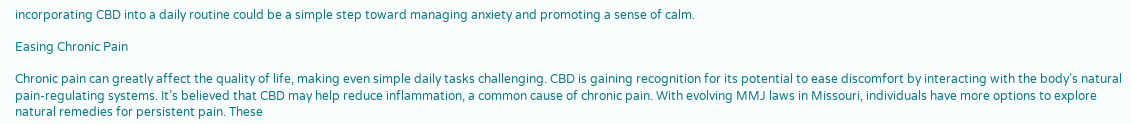incorporating CBD into a daily routine could be a simple step toward managing anxiety and promoting a sense of calm.

Easing Chronic Pain

Chronic pain can greatly affect the quality of life, making even simple daily tasks challenging. CBD is gaining recognition for its potential to ease discomfort by interacting with the body’s natural pain-regulating systems. It’s believed that CBD may help reduce inflammation, a common cause of chronic pain. With evolving MMJ laws in Missouri, individuals have more options to explore natural remedies for persistent pain. These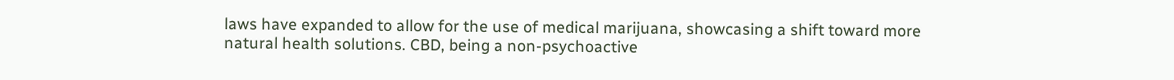laws have expanded to allow for the use of medical marijuana, showcasing a shift toward more natural health solutions. CBD, being a non-psychoactive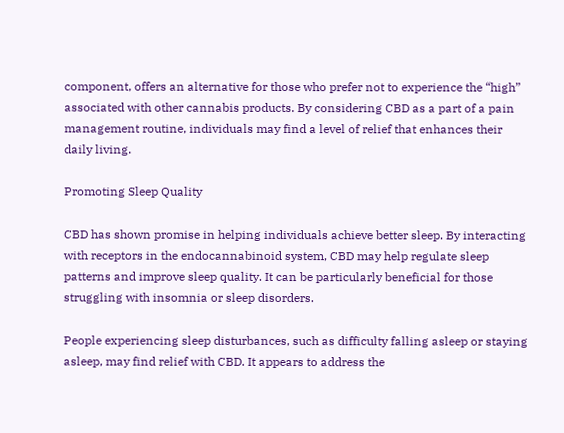component, offers an alternative for those who prefer not to experience the “high” associated with other cannabis products. By considering CBD as a part of a pain management routine, individuals may find a level of relief that enhances their daily living.

Promoting Sleep Quality

CBD has shown promise in helping individuals achieve better sleep. By interacting with receptors in the endocannabinoid system, CBD may help regulate sleep patterns and improve sleep quality. It can be particularly beneficial for those struggling with insomnia or sleep disorders.

People experiencing sleep disturbances, such as difficulty falling asleep or staying asleep, may find relief with CBD. It appears to address the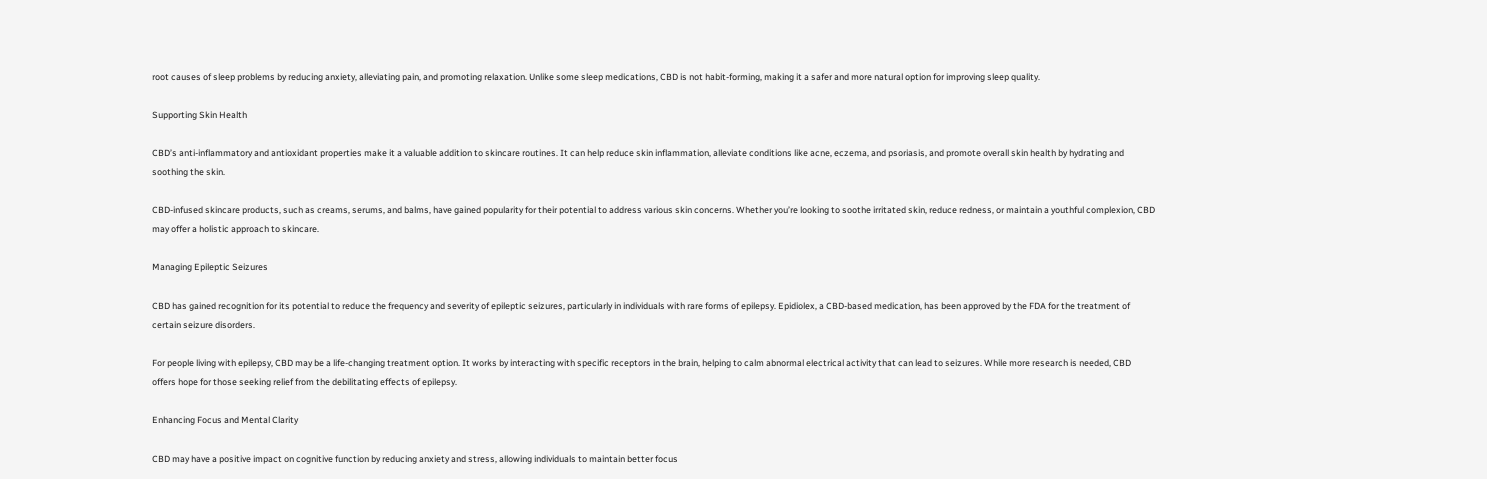root causes of sleep problems by reducing anxiety, alleviating pain, and promoting relaxation. Unlike some sleep medications, CBD is not habit-forming, making it a safer and more natural option for improving sleep quality.

Supporting Skin Health

CBD’s anti-inflammatory and antioxidant properties make it a valuable addition to skincare routines. It can help reduce skin inflammation, alleviate conditions like acne, eczema, and psoriasis, and promote overall skin health by hydrating and soothing the skin.

CBD-infused skincare products, such as creams, serums, and balms, have gained popularity for their potential to address various skin concerns. Whether you’re looking to soothe irritated skin, reduce redness, or maintain a youthful complexion, CBD may offer a holistic approach to skincare.

Managing Epileptic Seizures

CBD has gained recognition for its potential to reduce the frequency and severity of epileptic seizures, particularly in individuals with rare forms of epilepsy. Epidiolex, a CBD-based medication, has been approved by the FDA for the treatment of certain seizure disorders.

For people living with epilepsy, CBD may be a life-changing treatment option. It works by interacting with specific receptors in the brain, helping to calm abnormal electrical activity that can lead to seizures. While more research is needed, CBD offers hope for those seeking relief from the debilitating effects of epilepsy.

Enhancing Focus and Mental Clarity

CBD may have a positive impact on cognitive function by reducing anxiety and stress, allowing individuals to maintain better focus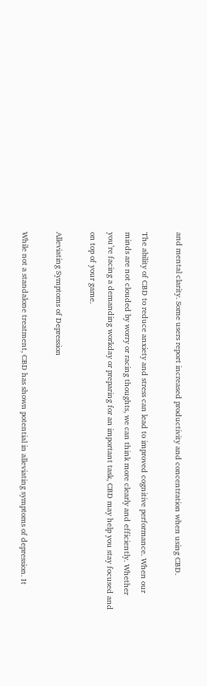and mental clarity. Some users report increased productivity and concentration when using CBD.

The ability of CBD to reduce anxiety and stress can lead to improved cognitive performance. When our minds are not clouded by worry or racing thoughts, we can think more clearly and efficiently. Whether you’re facing a demanding workday or preparing for an important task, CBD may help you stay focused and on top of your game.

Alleviating Symptoms of Depression

While not a standalone treatment, CBD has shown potential in alleviating symptoms of depression. It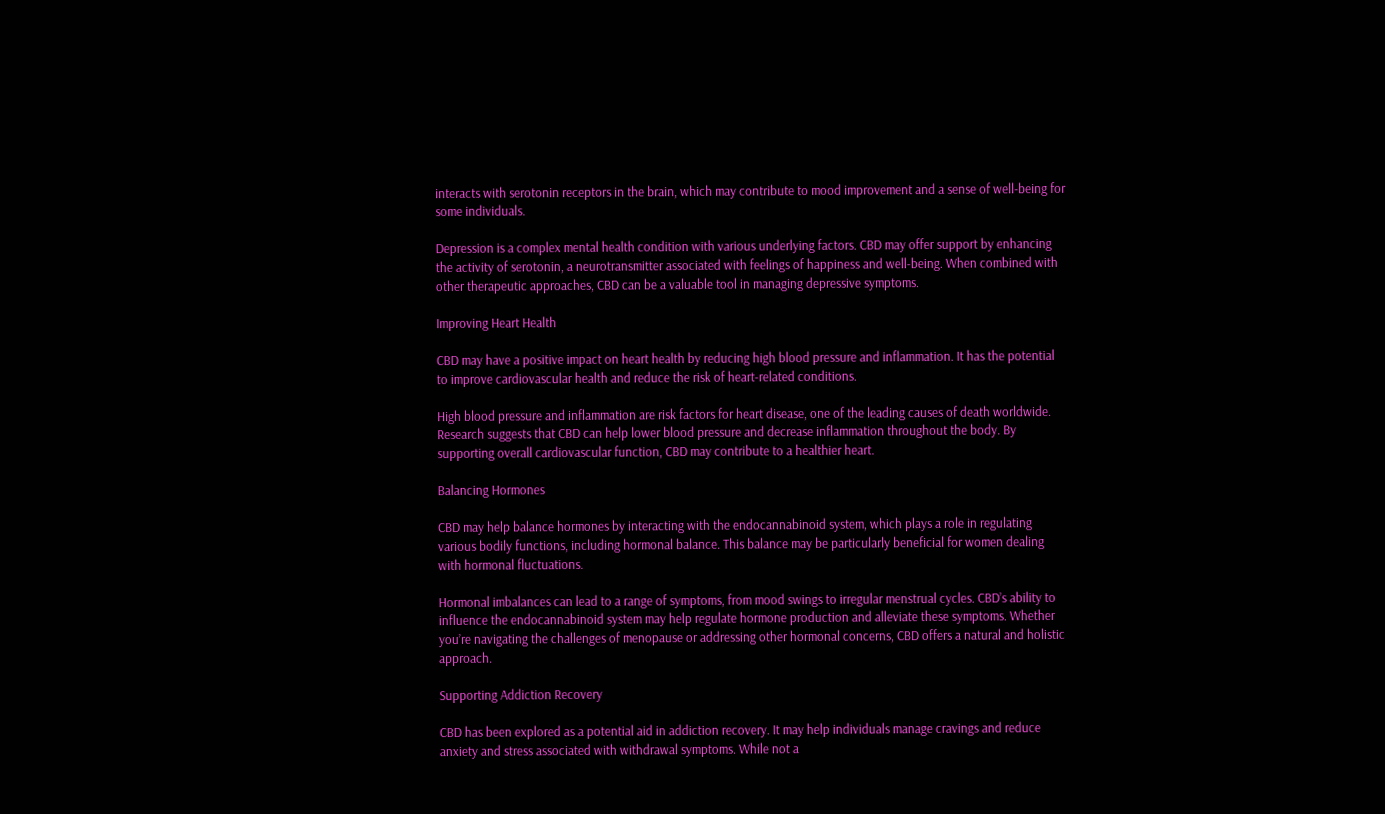interacts with serotonin receptors in the brain, which may contribute to mood improvement and a sense of well-being for some individuals.

Depression is a complex mental health condition with various underlying factors. CBD may offer support by enhancing the activity of serotonin, a neurotransmitter associated with feelings of happiness and well-being. When combined with other therapeutic approaches, CBD can be a valuable tool in managing depressive symptoms.

Improving Heart Health

CBD may have a positive impact on heart health by reducing high blood pressure and inflammation. It has the potential to improve cardiovascular health and reduce the risk of heart-related conditions.

High blood pressure and inflammation are risk factors for heart disease, one of the leading causes of death worldwide. Research suggests that CBD can help lower blood pressure and decrease inflammation throughout the body. By supporting overall cardiovascular function, CBD may contribute to a healthier heart.

Balancing Hormones

CBD may help balance hormones by interacting with the endocannabinoid system, which plays a role in regulating various bodily functions, including hormonal balance. This balance may be particularly beneficial for women dealing with hormonal fluctuations.

Hormonal imbalances can lead to a range of symptoms, from mood swings to irregular menstrual cycles. CBD’s ability to influence the endocannabinoid system may help regulate hormone production and alleviate these symptoms. Whether you’re navigating the challenges of menopause or addressing other hormonal concerns, CBD offers a natural and holistic approach.

Supporting Addiction Recovery

CBD has been explored as a potential aid in addiction recovery. It may help individuals manage cravings and reduce anxiety and stress associated with withdrawal symptoms. While not a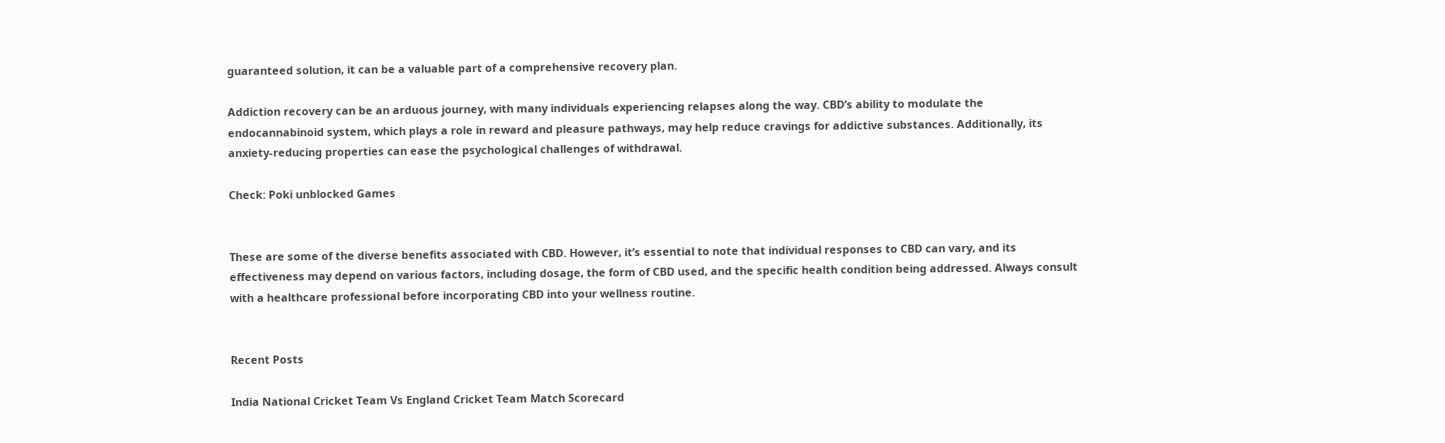guaranteed solution, it can be a valuable part of a comprehensive recovery plan.

Addiction recovery can be an arduous journey, with many individuals experiencing relapses along the way. CBD’s ability to modulate the endocannabinoid system, which plays a role in reward and pleasure pathways, may help reduce cravings for addictive substances. Additionally, its anxiety-reducing properties can ease the psychological challenges of withdrawal.

Check: Poki unblocked Games


These are some of the diverse benefits associated with CBD. However, it’s essential to note that individual responses to CBD can vary, and its effectiveness may depend on various factors, including dosage, the form of CBD used, and the specific health condition being addressed. Always consult with a healthcare professional before incorporating CBD into your wellness routine.


Recent Posts

India National Cricket Team Vs England Cricket Team Match Scorecard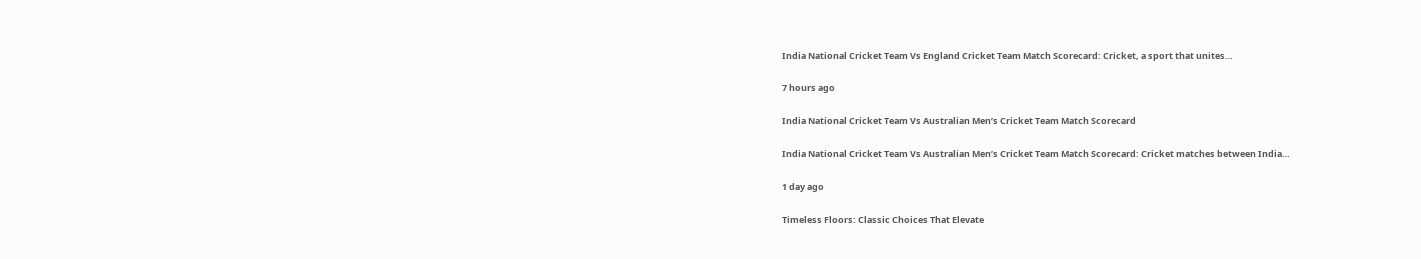India National Cricket Team Vs England Cricket Team Match Scorecard: Cricket, a sport that unites…

7 hours ago

India National Cricket Team Vs Australian Men’s Cricket Team Match Scorecard

India National Cricket Team Vs Australian Men’s Cricket Team Match Scorecard: Cricket matches between India…

1 day ago

Timeless Floors: Classic Choices That Elevate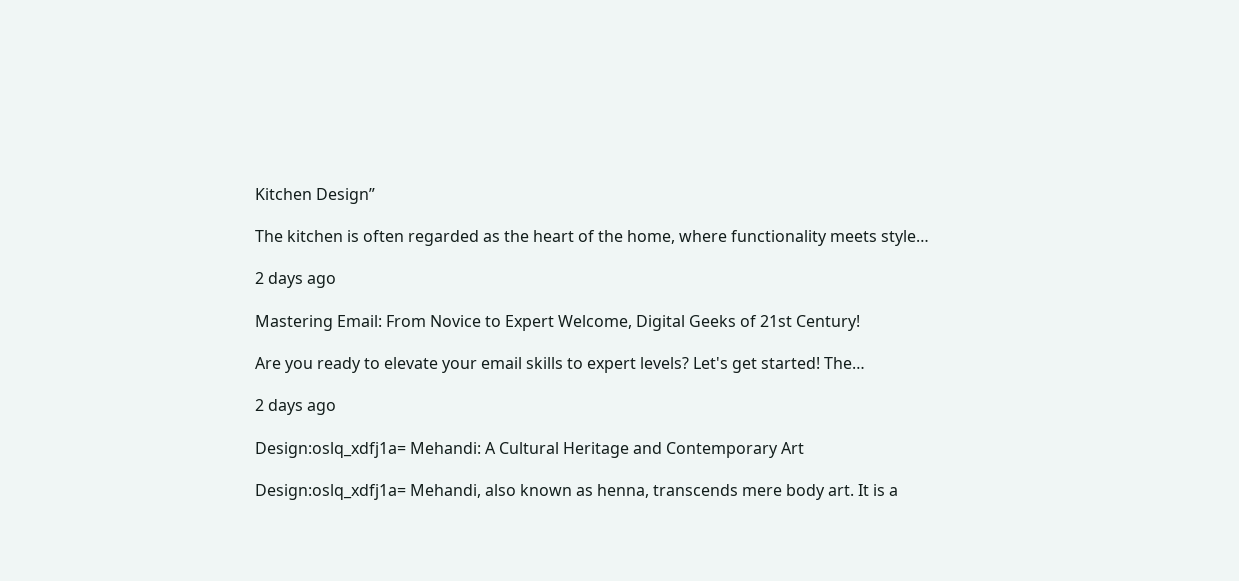Kitchen Design”

The kitchen is often regarded as the heart of the home, where functionality meets style…

2 days ago

Mastering Email: From Novice to Expert Welcome, Digital Geeks of 21st Century!

Are you ready to elevate your email skills to expert levels? Let's get started! The…

2 days ago

Design:oslq_xdfj1a= Mehandi: A Cultural Heritage and Contemporary Art

Design:oslq_xdfj1a= Mehandi, also known as henna, transcends mere body art. It is a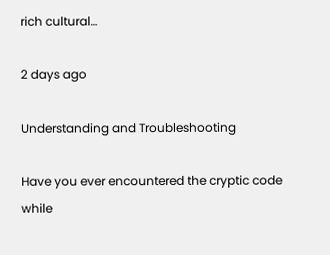rich cultural…

2 days ago

Understanding and Troubleshooting

Have you ever encountered the cryptic code while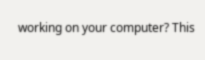working on your computer? This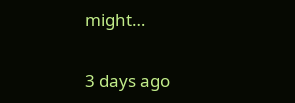might…

3 days ago